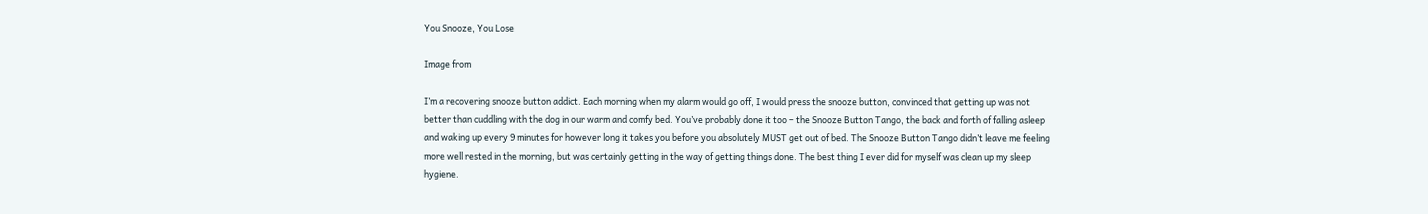You Snooze, You Lose

Image from

I’m a recovering snooze button addict. Each morning when my alarm would go off, I would press the snooze button, convinced that getting up was not better than cuddling with the dog in our warm and comfy bed. You’ve probably done it too – the Snooze Button Tango, the back and forth of falling asleep and waking up every 9 minutes for however long it takes you before you absolutely MUST get out of bed. The Snooze Button Tango didn’t leave me feeling more well rested in the morning, but was certainly getting in the way of getting things done. The best thing I ever did for myself was clean up my sleep hygiene.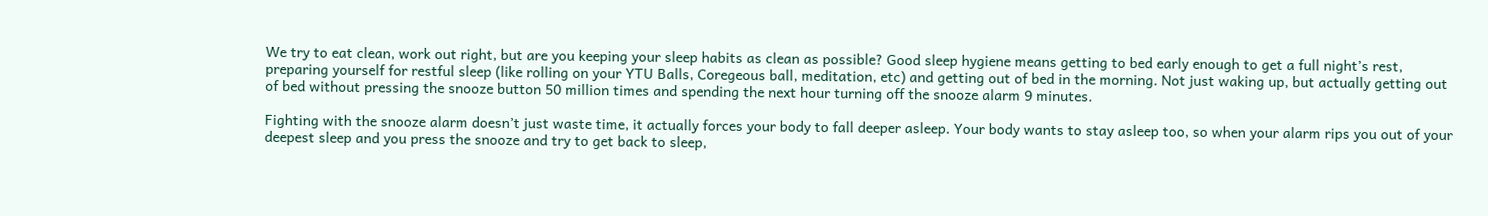We try to eat clean, work out right, but are you keeping your sleep habits as clean as possible? Good sleep hygiene means getting to bed early enough to get a full night’s rest, preparing yourself for restful sleep (like rolling on your YTU Balls, Coregeous ball, meditation, etc) and getting out of bed in the morning. Not just waking up, but actually getting out of bed without pressing the snooze button 50 million times and spending the next hour turning off the snooze alarm 9 minutes.

Fighting with the snooze alarm doesn’t just waste time, it actually forces your body to fall deeper asleep. Your body wants to stay asleep too, so when your alarm rips you out of your deepest sleep and you press the snooze and try to get back to sleep,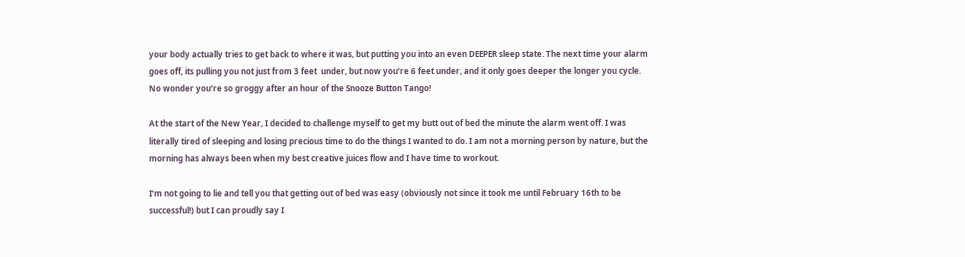your body actually tries to get back to where it was, but putting you into an even DEEPER sleep state. The next time your alarm goes off, its pulling you not just from 3 feet  under, but now you’re 6 feet under, and it only goes deeper the longer you cycle. No wonder you’re so groggy after an hour of the Snooze Button Tango!

At the start of the New Year, I decided to challenge myself to get my butt out of bed the minute the alarm went off. I was literally tired of sleeping and losing precious time to do the things I wanted to do. I am not a morning person by nature, but the morning has always been when my best creative juices flow and I have time to workout.

I’m not going to lie and tell you that getting out of bed was easy (obviously not since it took me until February 16th to be successful!) but I can proudly say I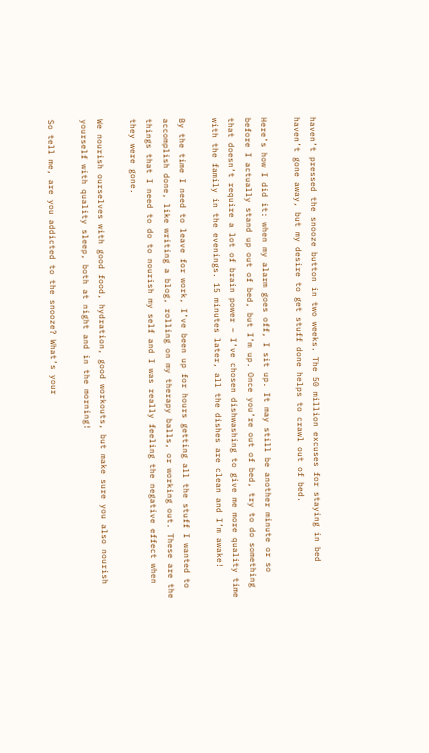haven’t pressed the snooze button in two weeks. The 50 million excuses for staying in bed haven’t gone away, but my desire to get stuff done helps to crawl out of bed.

Here’s how I did it: when my alarm goes off, I sit up. It may still be another minute or so before I actually stand up out of bed, but I’m up. Once you’re out of bed, try to do something that doesn’t require a lot of brain power – I’ve chosen dishwashing to give me more quality time with the family in the evenings. 15 minutes later, all the dishes are clean and I’m awake!

By the time I need to leave for work, I’ve been up for hours getting all the stuff I wanted to accomplish done, like writing a blog, rolling on my therapy balls, or working out. These are the things that I need to do to nourish my self and I was really feeling the negative effect when they were gone.

We nourish ourselves with good food, hydration, good workouts, but make sure you also nourish yourself with quality sleep, both at night and in the morning!

So tell me, are you addicted to the snooze? What’s your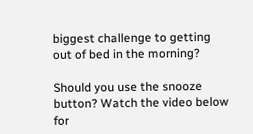biggest challenge to getting out of bed in the morning?

Should you use the snooze button? Watch the video below for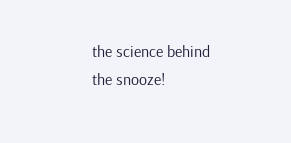the science behind the snooze!